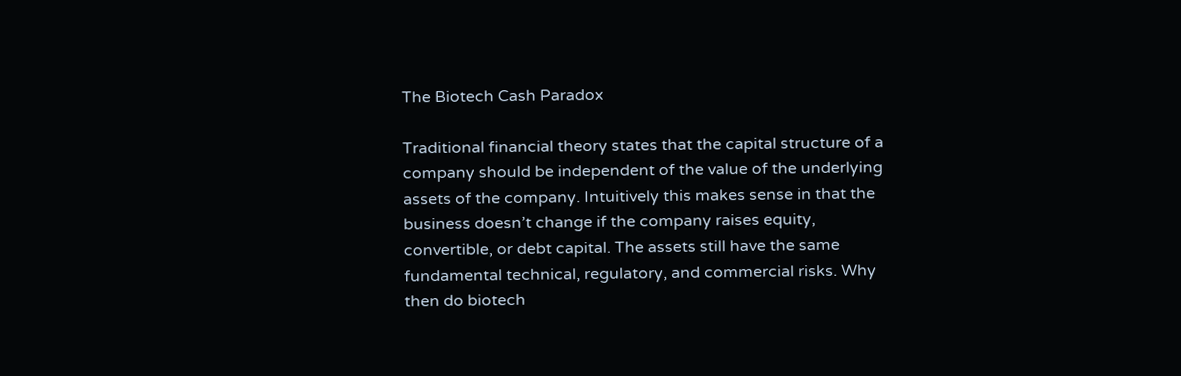The Biotech Cash Paradox

Traditional financial theory states that the capital structure of a company should be independent of the value of the underlying assets of the company. Intuitively this makes sense in that the business doesn’t change if the company raises equity, convertible, or debt capital. The assets still have the same fundamental technical, regulatory, and commercial risks. Why then do biotech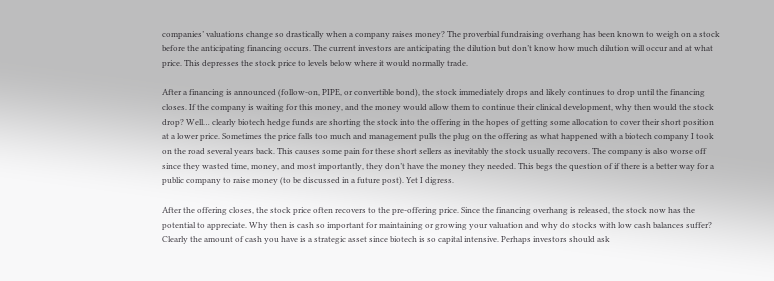companies’ valuations change so drastically when a company raises money? The proverbial fundraising overhang has been known to weigh on a stock before the anticipating financing occurs. The current investors are anticipating the dilution but don’t know how much dilution will occur and at what price. This depresses the stock price to levels below where it would normally trade.

After a financing is announced (follow-on, PIPE, or convertible bond), the stock immediately drops and likely continues to drop until the financing closes. If the company is waiting for this money, and the money would allow them to continue their clinical development, why then would the stock drop? Well… clearly biotech hedge funds are shorting the stock into the offering in the hopes of getting some allocation to cover their short position at a lower price. Sometimes the price falls too much and management pulls the plug on the offering as what happened with a biotech company I took on the road several years back. This causes some pain for these short sellers as inevitably the stock usually recovers. The company is also worse off since they wasted time, money, and most importantly, they don’t have the money they needed. This begs the question of if there is a better way for a public company to raise money (to be discussed in a future post). Yet I digress.

After the offering closes, the stock price often recovers to the pre-offering price. Since the financing overhang is released, the stock now has the potential to appreciate. Why then is cash so important for maintaining or growing your valuation and why do stocks with low cash balances suffer? Clearly the amount of cash you have is a strategic asset since biotech is so capital intensive. Perhaps investors should ask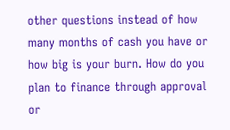other questions instead of how many months of cash you have or how big is your burn. How do you plan to finance through approval or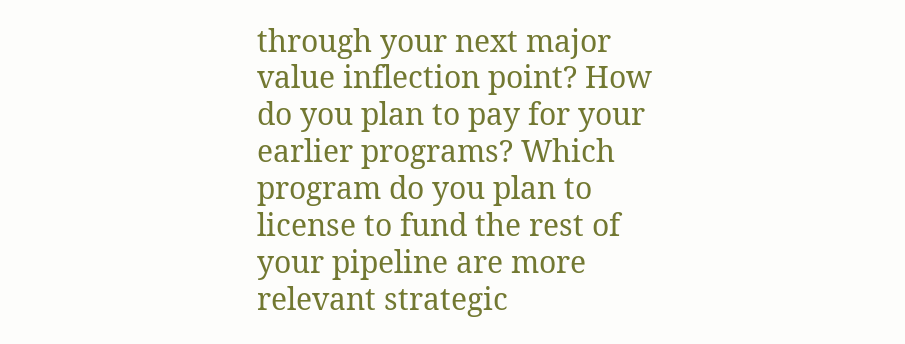through your next major value inflection point? How do you plan to pay for your earlier programs? Which program do you plan to license to fund the rest of your pipeline are more relevant strategic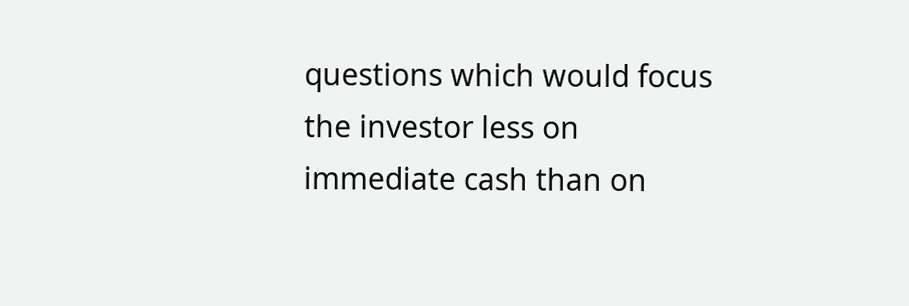questions which would focus the investor less on immediate cash than on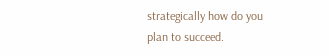strategically how do you plan to succeed.